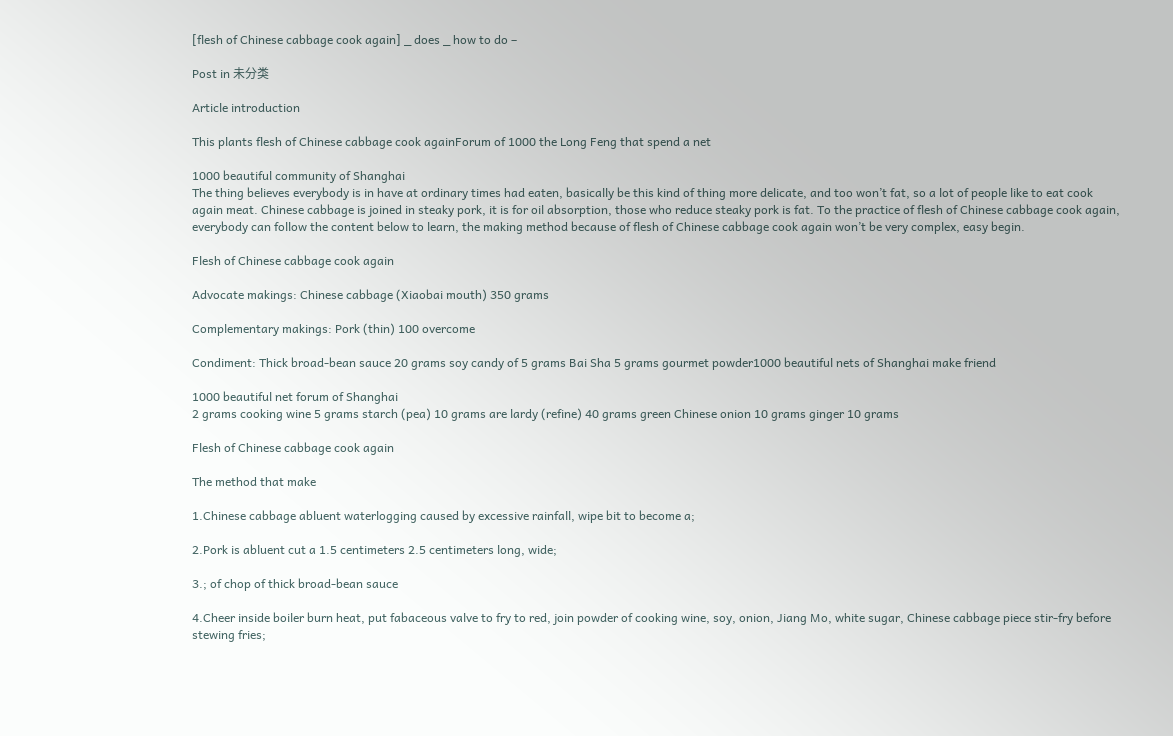[flesh of Chinese cabbage cook again] _ does _ how to do –

Post in 未分类

Article introduction

This plants flesh of Chinese cabbage cook againForum of 1000 the Long Feng that spend a net

1000 beautiful community of Shanghai
The thing believes everybody is in have at ordinary times had eaten, basically be this kind of thing more delicate, and too won’t fat, so a lot of people like to eat cook again meat. Chinese cabbage is joined in steaky pork, it is for oil absorption, those who reduce steaky pork is fat. To the practice of flesh of Chinese cabbage cook again, everybody can follow the content below to learn, the making method because of flesh of Chinese cabbage cook again won’t be very complex, easy begin.

Flesh of Chinese cabbage cook again

Advocate makings: Chinese cabbage (Xiaobai mouth) 350 grams

Complementary makings: Pork (thin) 100 overcome

Condiment: Thick broad-bean sauce 20 grams soy candy of 5 grams Bai Sha 5 grams gourmet powder1000 beautiful nets of Shanghai make friend

1000 beautiful net forum of Shanghai
2 grams cooking wine 5 grams starch (pea) 10 grams are lardy (refine) 40 grams green Chinese onion 10 grams ginger 10 grams

Flesh of Chinese cabbage cook again

The method that make

1.Chinese cabbage abluent waterlogging caused by excessive rainfall, wipe bit to become a;

2.Pork is abluent cut a 1.5 centimeters 2.5 centimeters long, wide;

3.; of chop of thick broad-bean sauce

4.Cheer inside boiler burn heat, put fabaceous valve to fry to red, join powder of cooking wine, soy, onion, Jiang Mo, white sugar, Chinese cabbage piece stir-fry before stewing fries;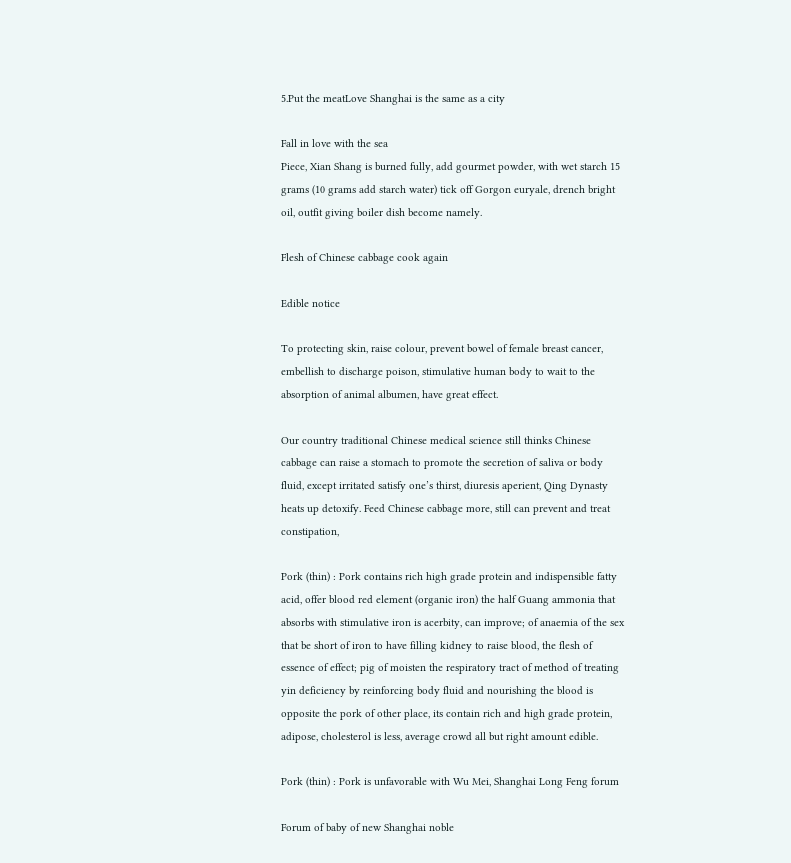5.Put the meatLove Shanghai is the same as a city

Fall in love with the sea
Piece, Xian Shang is burned fully, add gourmet powder, with wet starch 15 grams (10 grams add starch water) tick off Gorgon euryale, drench bright oil, outfit giving boiler dish become namely.

Flesh of Chinese cabbage cook again

Edible notice

To protecting skin, raise colour, prevent bowel of female breast cancer, embellish to discharge poison, stimulative human body to wait to the absorption of animal albumen, have great effect.

Our country traditional Chinese medical science still thinks Chinese cabbage can raise a stomach to promote the secretion of saliva or body fluid, except irritated satisfy one’s thirst, diuresis aperient, Qing Dynasty heats up detoxify. Feed Chinese cabbage more, still can prevent and treat constipation,

Pork (thin) : Pork contains rich high grade protein and indispensible fatty acid, offer blood red element (organic iron) the half Guang ammonia that absorbs with stimulative iron is acerbity, can improve; of anaemia of the sex that be short of iron to have filling kidney to raise blood, the flesh of essence of effect; pig of moisten the respiratory tract of method of treating yin deficiency by reinforcing body fluid and nourishing the blood is opposite the pork of other place, its contain rich and high grade protein, adipose, cholesterol is less, average crowd all but right amount edible.

Pork (thin) : Pork is unfavorable with Wu Mei, Shanghai Long Feng forum

Forum of baby of new Shanghai noble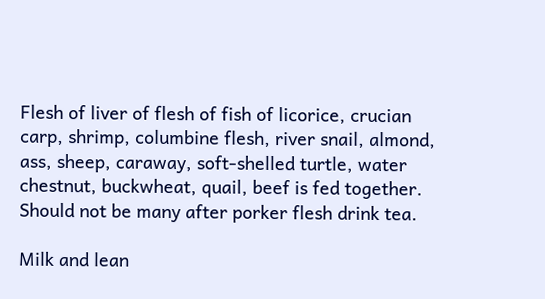Flesh of liver of flesh of fish of licorice, crucian carp, shrimp, columbine flesh, river snail, almond, ass, sheep, caraway, soft-shelled turtle, water chestnut, buckwheat, quail, beef is fed together. Should not be many after porker flesh drink tea.

Milk and lean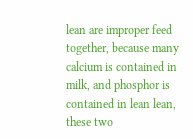lean are improper feed together, because many calcium is contained in milk, and phosphor is contained in lean lean, these two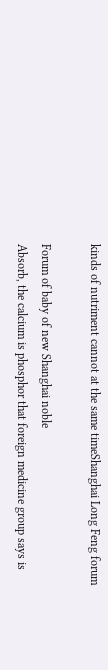kinds of nutriment cannot at the same timeShanghai Long Feng forum

Forum of baby of new Shanghai noble
Absorb, the calcium is phosphor that foreign medicine group says is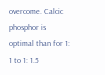overcome. Calcic phosphor is optimal than for 1: 1 to 1: 1.5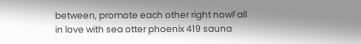between, promote each other right nowFall in love with sea otter phoenix 419 sauna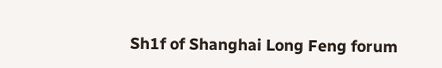Sh1f of Shanghai Long Feng forum